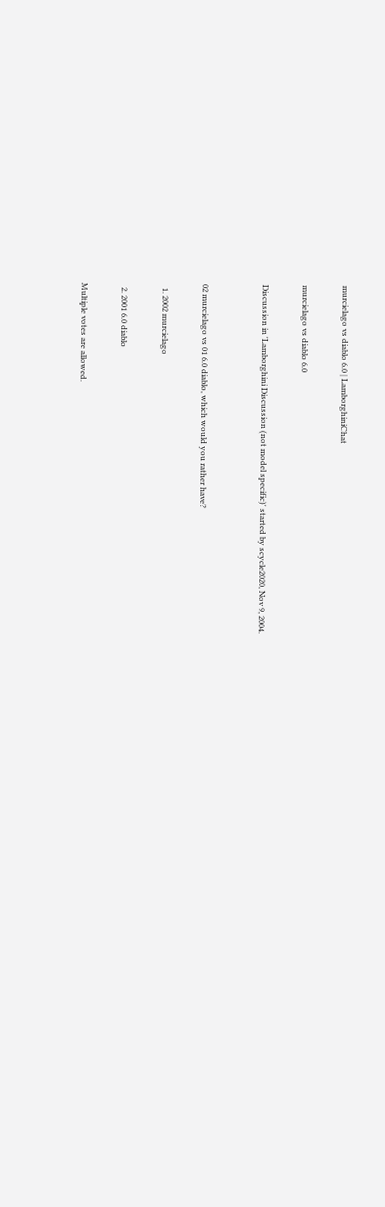murcielago vs diablo 6.0 | LamborghiniChat

murcielago vs diablo 6.0

Discussion in 'Lamborghini Discussion (not model specific)' started by scycle2020, Nov 9, 2004.


02 murcielago vs 01 6.0 diablo, which would you rather have?

  1. 2002 murcielago

  2. 2001 6.0 diablo

Multiple votes are allowed.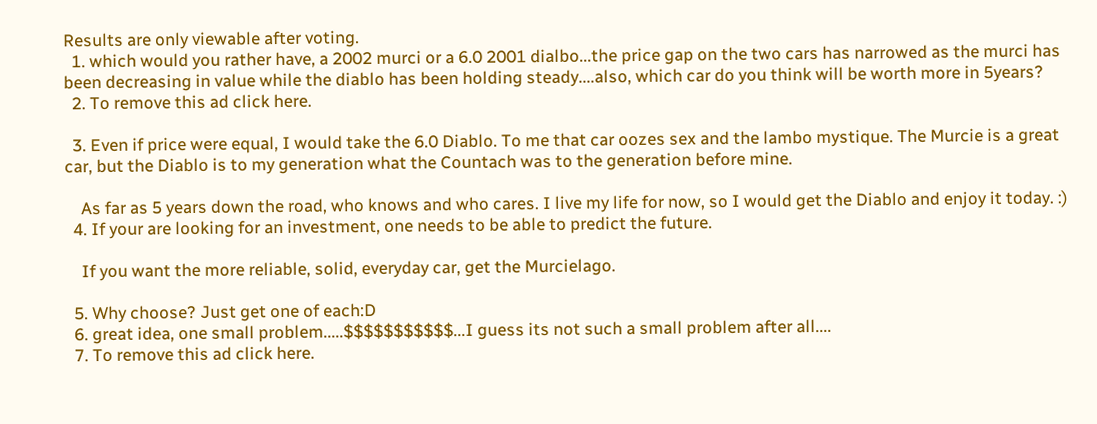Results are only viewable after voting.
  1. which would you rather have, a 2002 murci or a 6.0 2001 dialbo...the price gap on the two cars has narrowed as the murci has been decreasing in value while the diablo has been holding steady....also, which car do you think will be worth more in 5years?
  2. To remove this ad click here.

  3. Even if price were equal, I would take the 6.0 Diablo. To me that car oozes sex and the lambo mystique. The Murcie is a great car, but the Diablo is to my generation what the Countach was to the generation before mine.

    As far as 5 years down the road, who knows and who cares. I live my life for now, so I would get the Diablo and enjoy it today. :)
  4. If your are looking for an investment, one needs to be able to predict the future.

    If you want the more reliable, solid, everyday car, get the Murcielago.

  5. Why choose? Just get one of each:D
  6. great idea, one small problem.....$$$$$$$$$$$...I guess its not such a small problem after all....
  7. To remove this ad click here.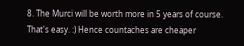8. The Murci will be worth more in 5 years of course. That's easy. :) Hence countaches are cheaper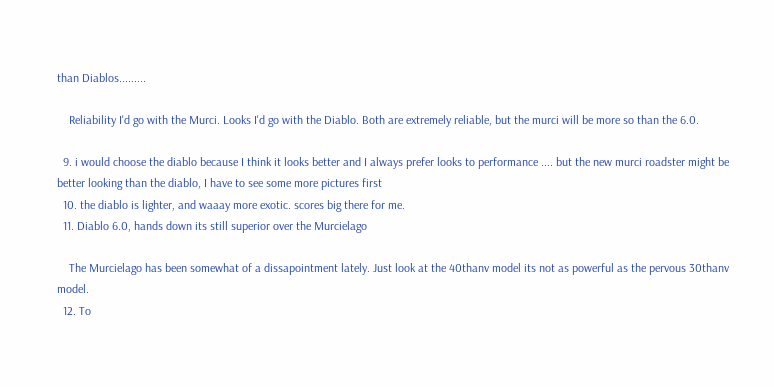than Diablos.........

    Reliability I'd go with the Murci. Looks I'd go with the Diablo. Both are extremely reliable, but the murci will be more so than the 6.0.

  9. i would choose the diablo because I think it looks better and I always prefer looks to performance .... but the new murci roadster might be better looking than the diablo, I have to see some more pictures first
  10. the diablo is lighter, and waaay more exotic. scores big there for me.
  11. Diablo 6.0, hands down its still superior over the Murcielago

    The Murcielago has been somewhat of a dissapointment lately. Just look at the 40thanv model its not as powerful as the pervous 30thanv model.
  12. To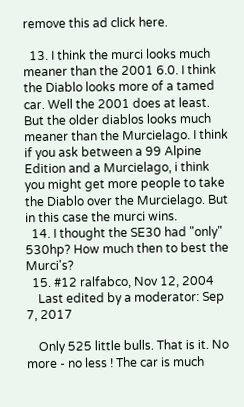remove this ad click here.

  13. I think the murci looks much meaner than the 2001 6.0. I think the Diablo looks more of a tamed car. Well the 2001 does at least. But the older diablos looks much meaner than the Murcielago. I think if you ask between a 99 Alpine Edition and a Murcielago, i think you might get more people to take the Diablo over the Murcielago. But in this case the murci wins.
  14. I thought the SE30 had "only" 530hp? How much then to best the Murci's?
  15. #12 ralfabco, Nov 12, 2004
    Last edited by a moderator: Sep 7, 2017

    Only 525 little bulls. That is it. No more - no less ! The car is much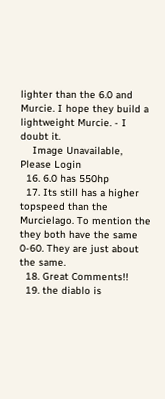lighter than the 6.0 and Murcie. I hope they build a lightweight Murcie. - I doubt it.
    Image Unavailable, Please Login
  16. 6.0 has 550hp
  17. Its still has a higher topspeed than the Murcielago. To mention the they both have the same 0-60. They are just about the same.
  18. Great Comments!!
  19. the diablo is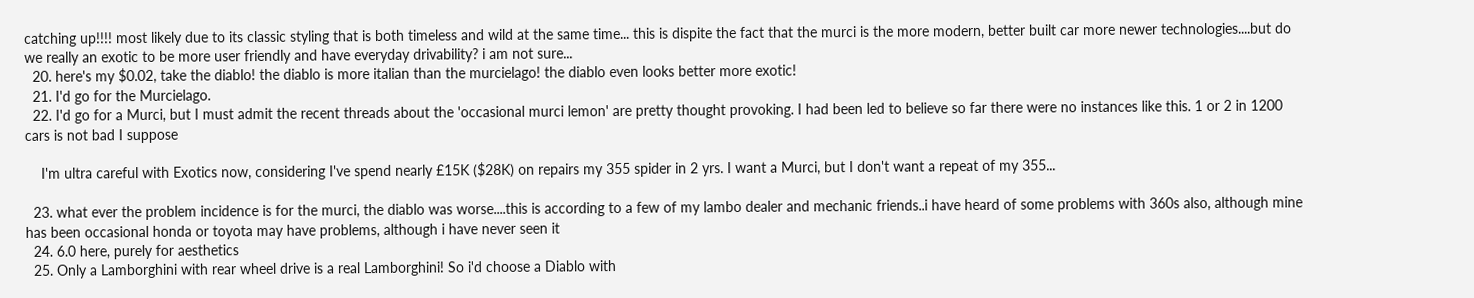catching up!!!! most likely due to its classic styling that is both timeless and wild at the same time... this is dispite the fact that the murci is the more modern, better built car more newer technologies....but do we really an exotic to be more user friendly and have everyday drivability? i am not sure...
  20. here's my $0.02, take the diablo! the diablo is more italian than the murcielago! the diablo even looks better more exotic!
  21. I'd go for the Murcielago.
  22. I'd go for a Murci, but I must admit the recent threads about the 'occasional murci lemon' are pretty thought provoking. I had been led to believe so far there were no instances like this. 1 or 2 in 1200 cars is not bad I suppose

    I'm ultra careful with Exotics now, considering I've spend nearly £15K ($28K) on repairs my 355 spider in 2 yrs. I want a Murci, but I don't want a repeat of my 355...

  23. what ever the problem incidence is for the murci, the diablo was worse....this is according to a few of my lambo dealer and mechanic friends..i have heard of some problems with 360s also, although mine has been occasional honda or toyota may have problems, although i have never seen it
  24. 6.0 here, purely for aesthetics
  25. Only a Lamborghini with rear wheel drive is a real Lamborghini! So i'd choose a Diablo with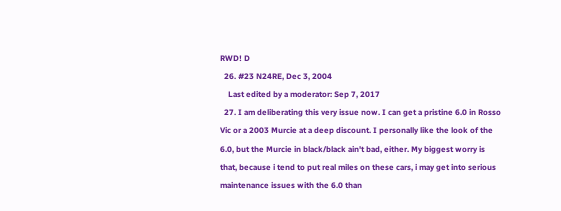RWD! D
  26. #23 N24RE, Dec 3, 2004
    Last edited by a moderator: Sep 7, 2017
  27. I am deliberating this very issue now. I can get a pristine 6.0 in Rosso Vic or a 2003 Murcie at a deep discount. I personally like the look of the 6.0, but the Murcie in black/black ain't bad, either. My biggest worry is that, because i tend to put real miles on these cars, i may get into serious maintenance issues with the 6.0 than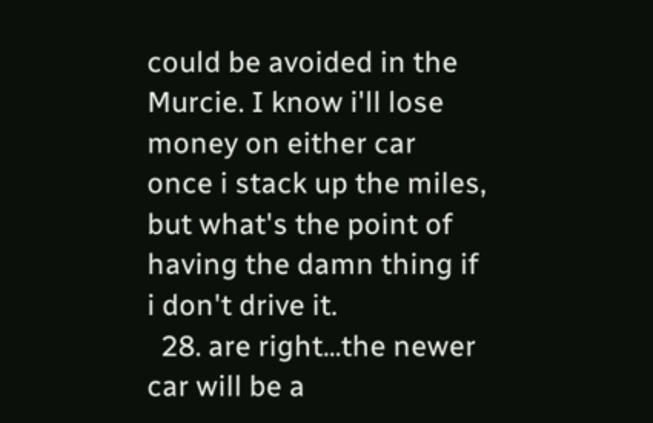could be avoided in the Murcie. I know i'll lose money on either car once i stack up the miles, but what's the point of having the damn thing if i don't drive it.
  28. are right...the newer car will be a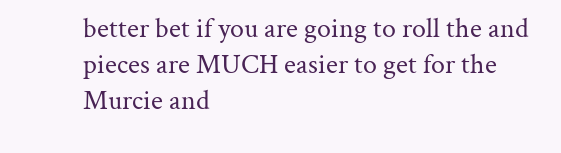better bet if you are going to roll the and pieces are MUCH easier to get for the Murcie and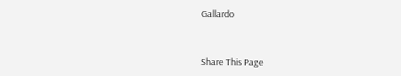Gallardo



Share This Page